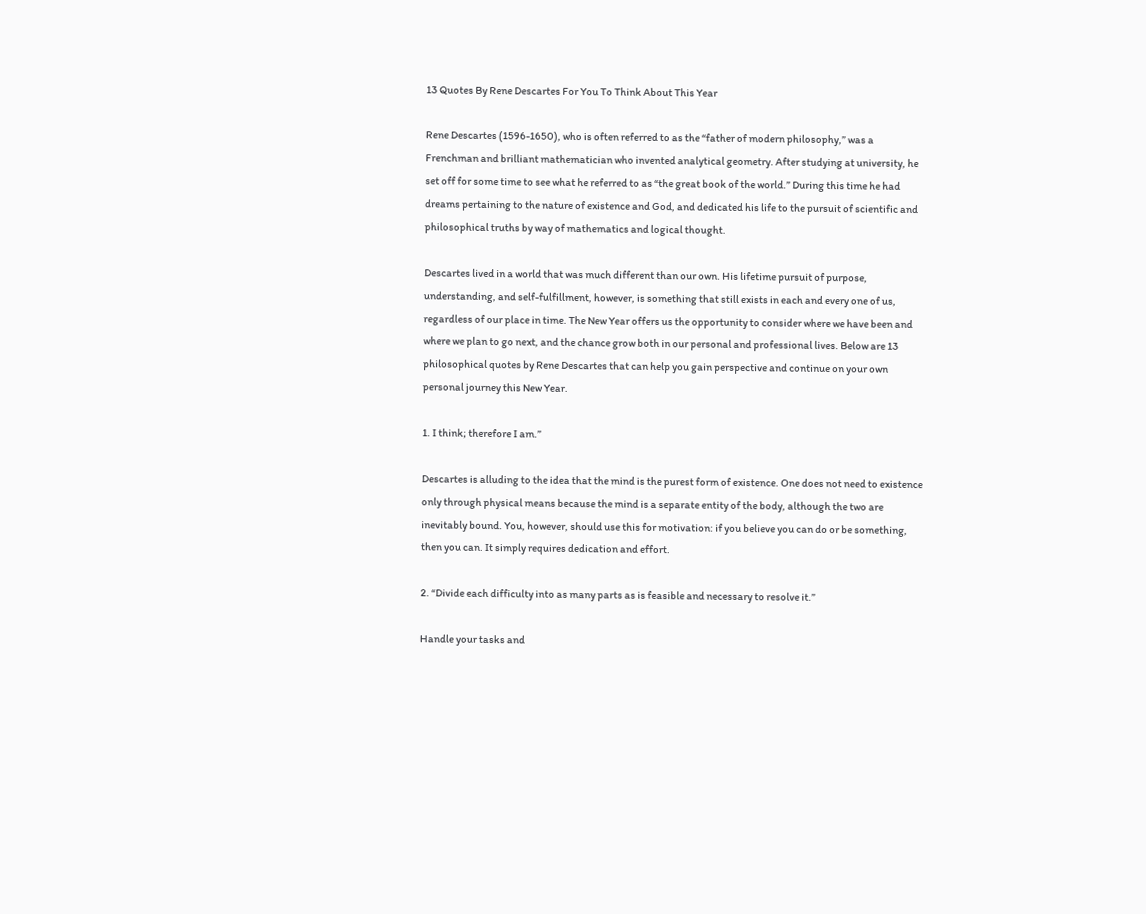13 Quotes By Rene Descartes For You To Think About This Year

Rene Descartes (1596-1650), who is often referred to as the “father of modern philosophy,” was a Frenchman and brilliant mathematician who invented analytical geometry. After studying at university, he set off for some time to see what he referred to as “the great book of the world.” During this time he had dreams pertaining to the nature of existence and God, and dedicated his life to the pursuit of scientific and philosophical truths by way of mathematics and logical thought.

Descartes lived in a world that was much different than our own. His lifetime pursuit of purpose, understanding, and self-fulfillment, however, is something that still exists in each and every one of us, regardless of our place in time. The New Year offers us the opportunity to consider where we have been and where we plan to go next, and the chance grow both in our personal and professional lives. Below are 13 philosophical quotes by Rene Descartes that can help you gain perspective and continue on your own personal journey this New Year.

1. I think; therefore I am.”

Descartes is alluding to the idea that the mind is the purest form of existence. One does not need to existence only through physical means because the mind is a separate entity of the body, although the two are inevitably bound. You, however, should use this for motivation: if you believe you can do or be something, then you can. It simply requires dedication and effort.

2. “Divide each difficulty into as many parts as is feasible and necessary to resolve it.”

Handle your tasks and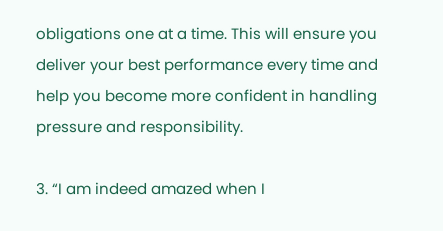obligations one at a time. This will ensure you deliver your best performance every time and help you become more confident in handling pressure and responsibility.

3. “I am indeed amazed when I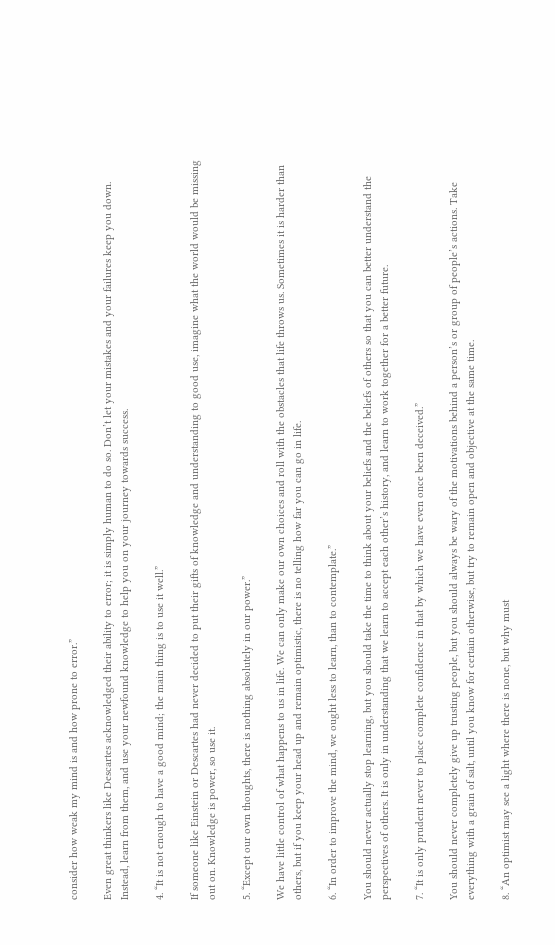consider how weak my mind is and how prone to error.”

Even great thinkers like Descartes acknowledged their ability to error; it is simply human to do so. Don’t let your mistakes and your failures keep you down. Instead, learn from them, and use your newfound knowledge to help you on your journey towards success.

4. “It is not enough to have a good mind; the main thing is to use it well.”

If someone like Einstein or Descartes had never decided to put their gifts of knowledge and understanding to good use, imagine what the world would be missing out on. Knowledge is power, so use it.

5. “Except our own thoughts, there is nothing absolutely in our power.”

We have little control of what happens to us in life. We can only make our own choices and roll with the obstacles that life throws us. Sometimes it is harder than others, but if you keep your head up and remain optimistic, there is no telling how far you can go in life.

6. “In order to improve the mind, we ought less to learn, than to contemplate.”

You should never actually stop learning, but you should take the time to think about your beliefs and the beliefs of others so that you can better understand the perspectives of others. It is only in understanding that we learn to accept each other’s history, and learn to work together for a better future.

7. “It is only prudent never to place complete confidence in that by which we have even once been deceived.”

You should never completely give up trusting people, but you should always be wary of the motivations behind a person’s or group of people’s actions. Take everything with a grain of salt, until you know for certain otherwise, but try to remain open and objective at the same time.

8. “An optimist may see a light where there is none, but why must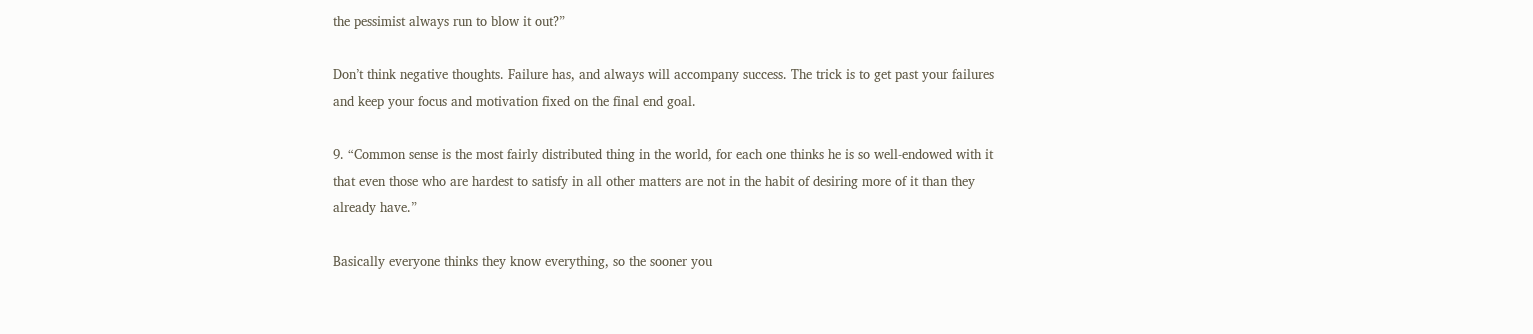the pessimist always run to blow it out?”

Don’t think negative thoughts. Failure has, and always will accompany success. The trick is to get past your failures and keep your focus and motivation fixed on the final end goal.

9. “Common sense is the most fairly distributed thing in the world, for each one thinks he is so well-endowed with it that even those who are hardest to satisfy in all other matters are not in the habit of desiring more of it than they already have.”

Basically everyone thinks they know everything, so the sooner you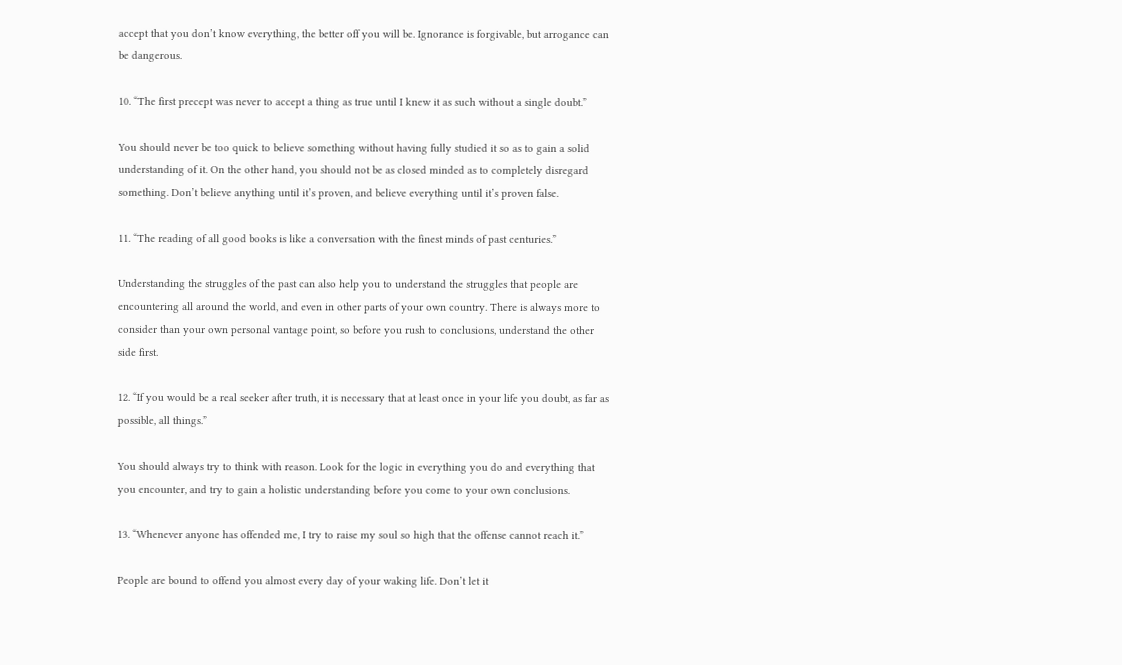accept that you don’t know everything, the better off you will be. Ignorance is forgivable, but arrogance can be dangerous.

10. “The first precept was never to accept a thing as true until I knew it as such without a single doubt.”

You should never be too quick to believe something without having fully studied it so as to gain a solid understanding of it. On the other hand, you should not be as closed minded as to completely disregard something. Don’t believe anything until it’s proven, and believe everything until it’s proven false.

11. “The reading of all good books is like a conversation with the finest minds of past centuries.”

Understanding the struggles of the past can also help you to understand the struggles that people are encountering all around the world, and even in other parts of your own country. There is always more to consider than your own personal vantage point, so before you rush to conclusions, understand the other side first.

12. “If you would be a real seeker after truth, it is necessary that at least once in your life you doubt, as far as possible, all things.”

You should always try to think with reason. Look for the logic in everything you do and everything that you encounter, and try to gain a holistic understanding before you come to your own conclusions.

13. “Whenever anyone has offended me, I try to raise my soul so high that the offense cannot reach it.”

People are bound to offend you almost every day of your waking life. Don’t let it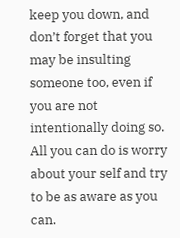keep you down, and don’t forget that you may be insulting someone too, even if you are not intentionally doing so. All you can do is worry about your self and try to be as aware as you can.